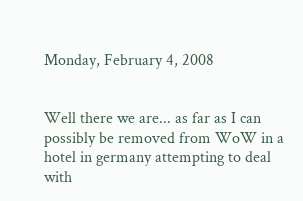Monday, February 4, 2008


Well there we are... as far as I can possibly be removed from WoW in a hotel in germany attempting to deal with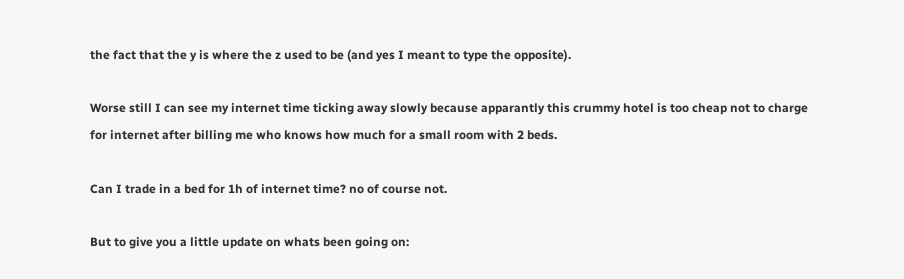the fact that the y is where the z used to be (and yes I meant to type the opposite).

Worse still I can see my internet time ticking away slowly because apparantly this crummy hotel is too cheap not to charge for internet after billing me who knows how much for a small room with 2 beds.

Can I trade in a bed for 1h of internet time? no of course not.

But to give you a little update on whats been going on: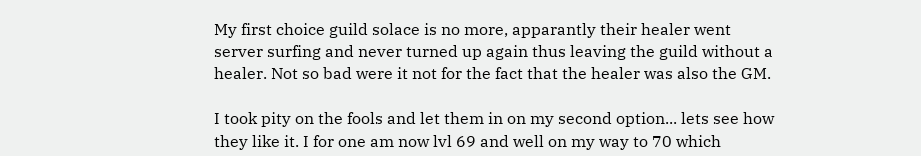My first choice guild solace is no more, apparantly their healer went server surfing and never turned up again thus leaving the guild without a healer. Not so bad were it not for the fact that the healer was also the GM.

I took pity on the fools and let them in on my second option... lets see how they like it. I for one am now lvl 69 and well on my way to 70 which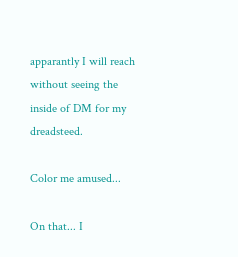apparantly I will reach without seeing the inside of DM for my dreadsteed.

Color me amused...

On that... I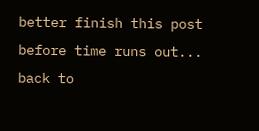better finish this post before time runs out...
back to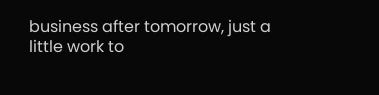business after tomorrow, just a little work to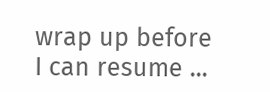wrap up before I can resume ...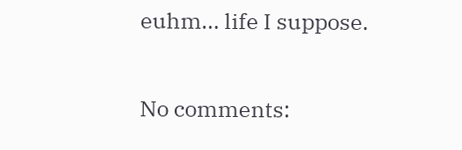euhm... life I suppose.

No comments: